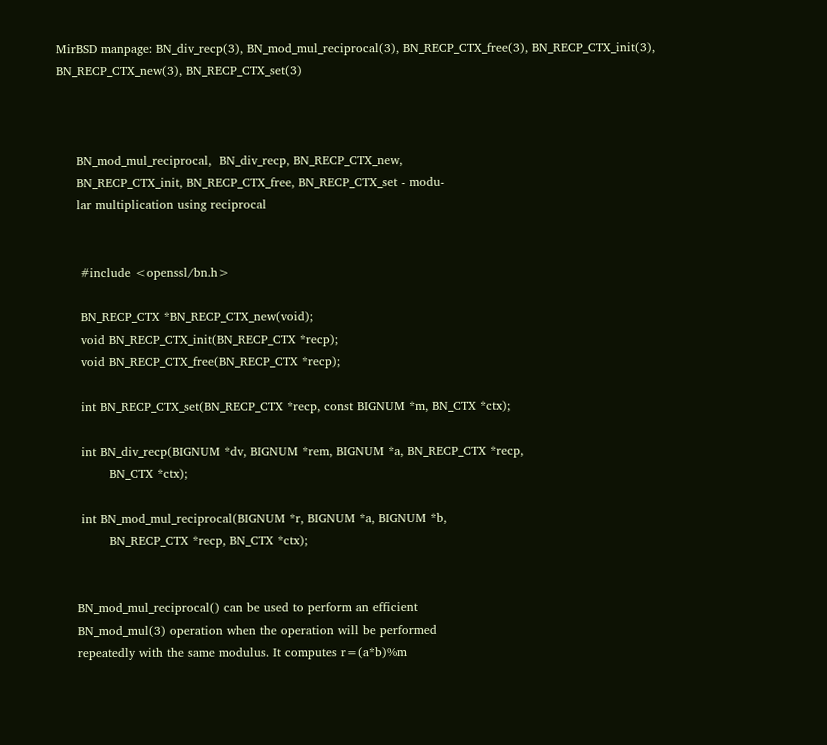MirBSD manpage: BN_div_recp(3), BN_mod_mul_reciprocal(3), BN_RECP_CTX_free(3), BN_RECP_CTX_init(3), BN_RECP_CTX_new(3), BN_RECP_CTX_set(3)



     BN_mod_mul_reciprocal,  BN_div_recp, BN_RECP_CTX_new,
     BN_RECP_CTX_init, BN_RECP_CTX_free, BN_RECP_CTX_set - modu-
     lar multiplication using reciprocal


      #include <openssl/bn.h>

      BN_RECP_CTX *BN_RECP_CTX_new(void);
      void BN_RECP_CTX_init(BN_RECP_CTX *recp);
      void BN_RECP_CTX_free(BN_RECP_CTX *recp);

      int BN_RECP_CTX_set(BN_RECP_CTX *recp, const BIGNUM *m, BN_CTX *ctx);

      int BN_div_recp(BIGNUM *dv, BIGNUM *rem, BIGNUM *a, BN_RECP_CTX *recp,
             BN_CTX *ctx);

      int BN_mod_mul_reciprocal(BIGNUM *r, BIGNUM *a, BIGNUM *b,
             BN_RECP_CTX *recp, BN_CTX *ctx);


     BN_mod_mul_reciprocal() can be used to perform an efficient
     BN_mod_mul(3) operation when the operation will be performed
     repeatedly with the same modulus. It computes r=(a*b)%m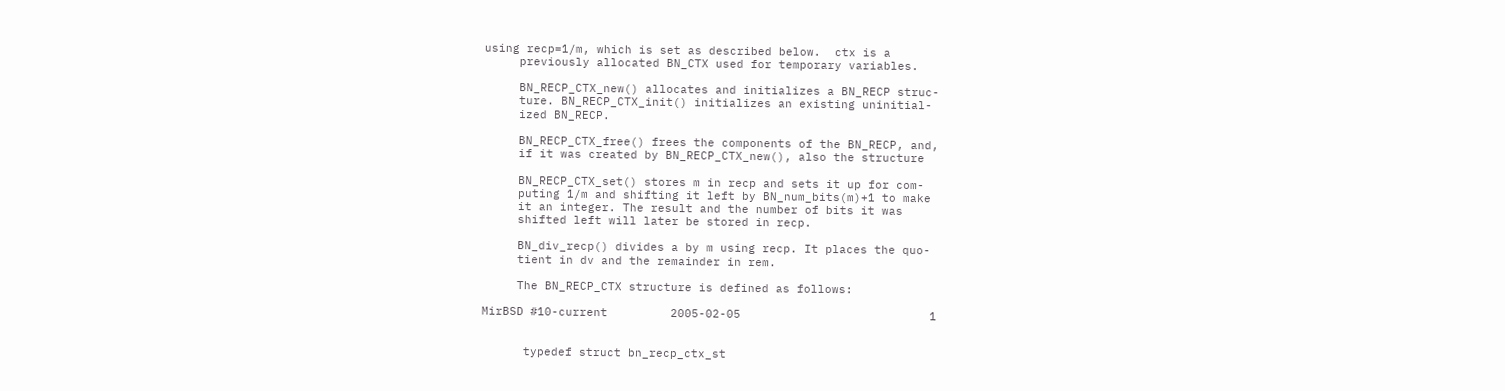using recp=1/m, which is set as described below.  ctx is a
     previously allocated BN_CTX used for temporary variables.

     BN_RECP_CTX_new() allocates and initializes a BN_RECP struc-
     ture. BN_RECP_CTX_init() initializes an existing uninitial-
     ized BN_RECP.

     BN_RECP_CTX_free() frees the components of the BN_RECP, and,
     if it was created by BN_RECP_CTX_new(), also the structure

     BN_RECP_CTX_set() stores m in recp and sets it up for com-
     puting 1/m and shifting it left by BN_num_bits(m)+1 to make
     it an integer. The result and the number of bits it was
     shifted left will later be stored in recp.

     BN_div_recp() divides a by m using recp. It places the quo-
     tient in dv and the remainder in rem.

     The BN_RECP_CTX structure is defined as follows:

MirBSD #10-current         2005-02-05                           1


      typedef struct bn_recp_ctx_st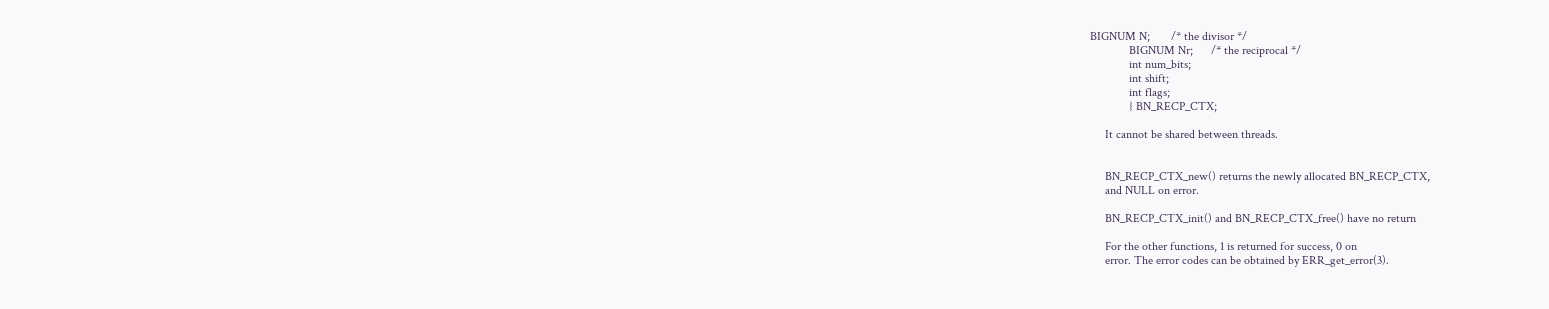BIGNUM N;       /* the divisor */
             BIGNUM Nr;      /* the reciprocal */
             int num_bits;
             int shift;
             int flags;
             } BN_RECP_CTX;

     It cannot be shared between threads.


     BN_RECP_CTX_new() returns the newly allocated BN_RECP_CTX,
     and NULL on error.

     BN_RECP_CTX_init() and BN_RECP_CTX_free() have no return

     For the other functions, 1 is returned for success, 0 on
     error. The error codes can be obtained by ERR_get_error(3).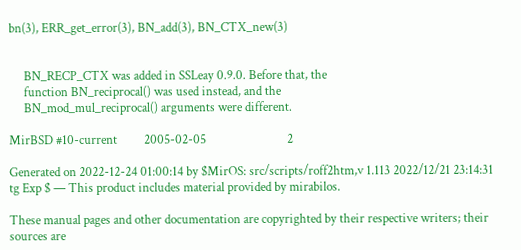bn(3), ERR_get_error(3), BN_add(3), BN_CTX_new(3)


     BN_RECP_CTX was added in SSLeay 0.9.0. Before that, the
     function BN_reciprocal() was used instead, and the
     BN_mod_mul_reciprocal() arguments were different.

MirBSD #10-current         2005-02-05                           2

Generated on 2022-12-24 01:00:14 by $MirOS: src/scripts/roff2htm,v 1.113 2022/12/21 23:14:31 tg Exp $ — This product includes material provided by mirabilos.

These manual pages and other documentation are copyrighted by their respective writers; their sources are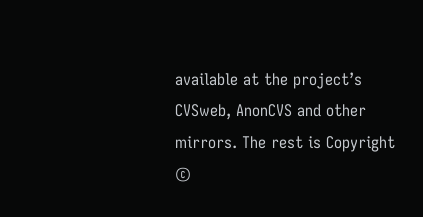available at the project’s CVSweb, AnonCVS and other mirrors. The rest is Copyright ©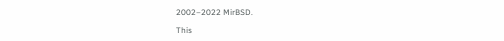2002–2022 MirBSD.

This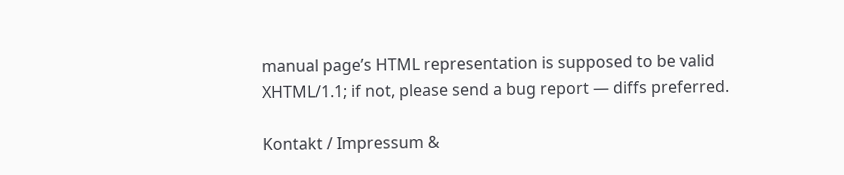manual page’s HTML representation is supposed to be valid XHTML/1.1; if not, please send a bug report — diffs preferred.

Kontakt / Impressum &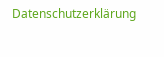Datenschutzerklärung